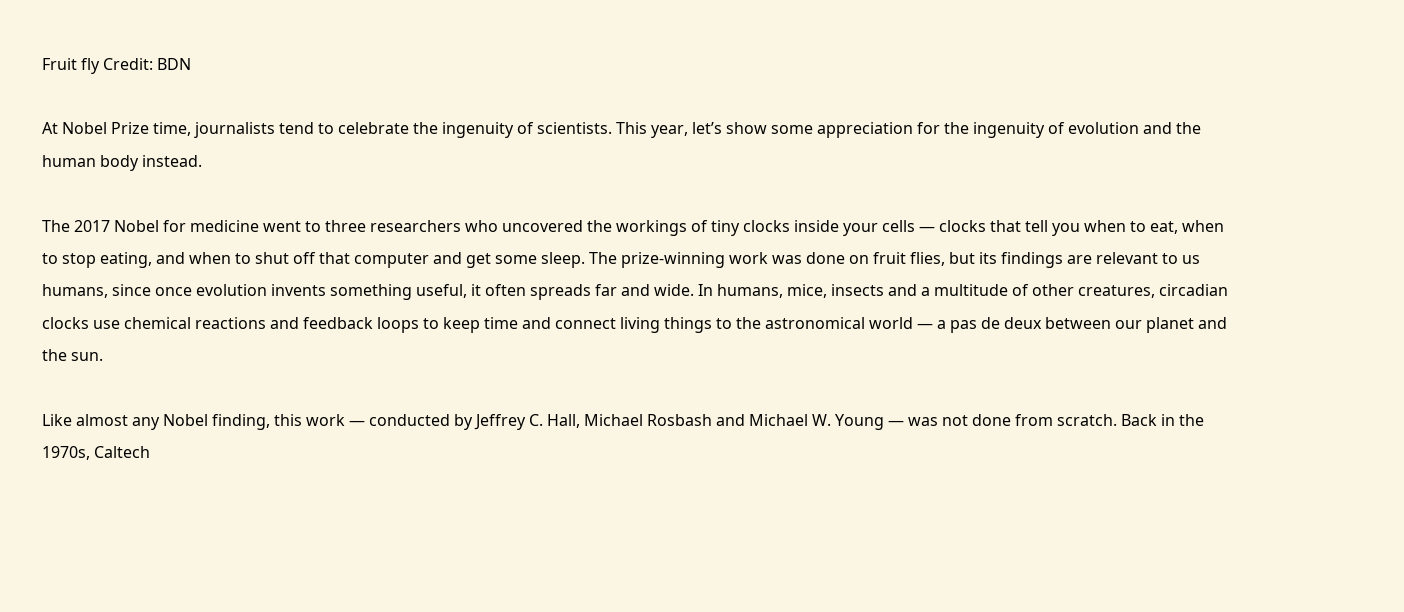Fruit fly Credit: BDN

At Nobel Prize time, journalists tend to celebrate the ingenuity of scientists. This year, let’s show some appreciation for the ingenuity of evolution and the human body instead.

The 2017 Nobel for medicine went to three researchers who uncovered the workings of tiny clocks inside your cells — clocks that tell you when to eat, when to stop eating, and when to shut off that computer and get some sleep. The prize-winning work was done on fruit flies, but its findings are relevant to us humans, since once evolution invents something useful, it often spreads far and wide. In humans, mice, insects and a multitude of other creatures, circadian clocks use chemical reactions and feedback loops to keep time and connect living things to the astronomical world — a pas de deux between our planet and the sun.

Like almost any Nobel finding, this work — conducted by Jeffrey C. Hall, Michael Rosbash and Michael W. Young — was not done from scratch. Back in the 1970s, Caltech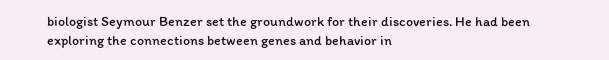biologist Seymour Benzer set the groundwork for their discoveries. He had been exploring the connections between genes and behavior in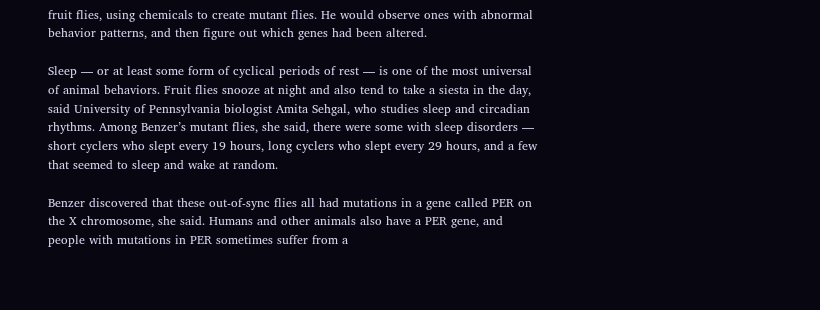fruit flies, using chemicals to create mutant flies. He would observe ones with abnormal behavior patterns, and then figure out which genes had been altered.

Sleep — or at least some form of cyclical periods of rest — is one of the most universal of animal behaviors. Fruit flies snooze at night and also tend to take a siesta in the day, said University of Pennsylvania biologist Amita Sehgal, who studies sleep and circadian rhythms. Among Benzer’s mutant flies, she said, there were some with sleep disorders — short cyclers who slept every 19 hours, long cyclers who slept every 29 hours, and a few that seemed to sleep and wake at random.

Benzer discovered that these out-of-sync flies all had mutations in a gene called PER on the X chromosome, she said. Humans and other animals also have a PER gene, and people with mutations in PER sometimes suffer from a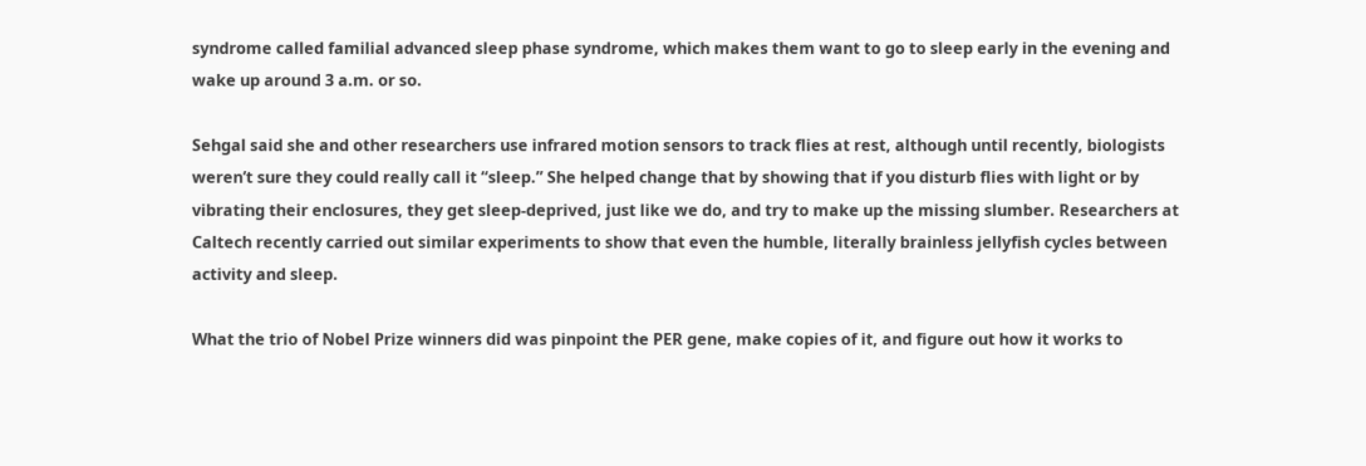syndrome called familial advanced sleep phase syndrome, which makes them want to go to sleep early in the evening and wake up around 3 a.m. or so.

Sehgal said she and other researchers use infrared motion sensors to track flies at rest, although until recently, biologists weren’t sure they could really call it “sleep.” She helped change that by showing that if you disturb flies with light or by vibrating their enclosures, they get sleep-deprived, just like we do, and try to make up the missing slumber. Researchers at Caltech recently carried out similar experiments to show that even the humble, literally brainless jellyfish cycles between activity and sleep.

What the trio of Nobel Prize winners did was pinpoint the PER gene, make copies of it, and figure out how it works to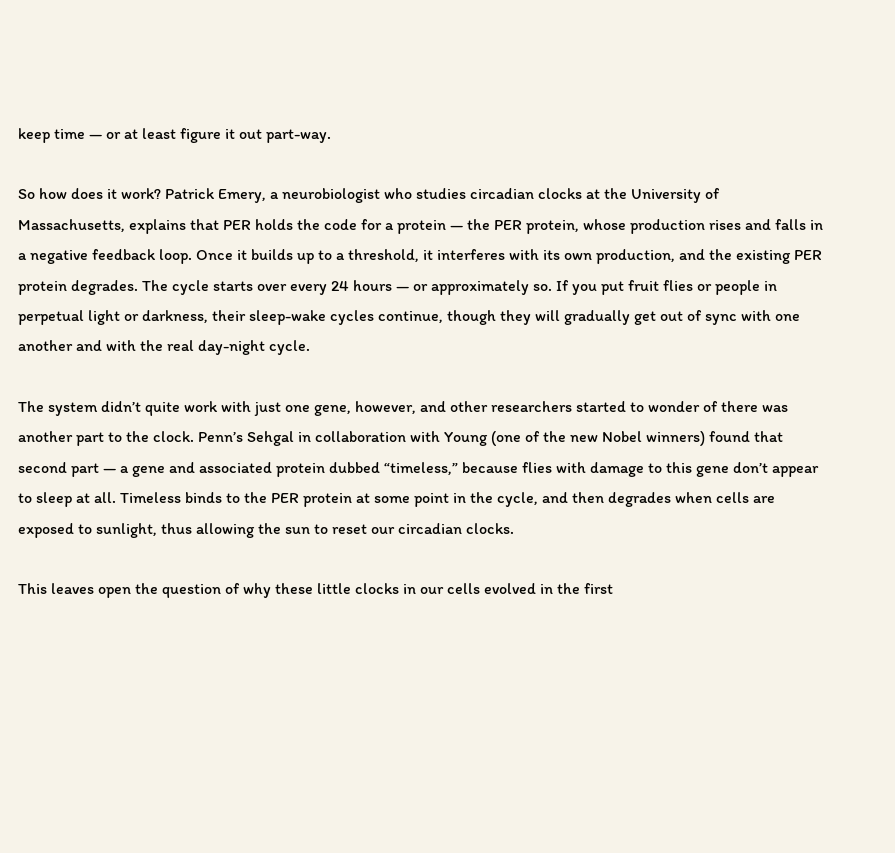keep time — or at least figure it out part-way.

So how does it work? Patrick Emery, a neurobiologist who studies circadian clocks at the University of Massachusetts, explains that PER holds the code for a protein — the PER protein, whose production rises and falls in a negative feedback loop. Once it builds up to a threshold, it interferes with its own production, and the existing PER protein degrades. The cycle starts over every 24 hours — or approximately so. If you put fruit flies or people in perpetual light or darkness, their sleep-wake cycles continue, though they will gradually get out of sync with one another and with the real day-night cycle.

The system didn’t quite work with just one gene, however, and other researchers started to wonder of there was another part to the clock. Penn’s Sehgal in collaboration with Young (one of the new Nobel winners) found that second part — a gene and associated protein dubbed “timeless,” because flies with damage to this gene don’t appear to sleep at all. Timeless binds to the PER protein at some point in the cycle, and then degrades when cells are exposed to sunlight, thus allowing the sun to reset our circadian clocks.

This leaves open the question of why these little clocks in our cells evolved in the first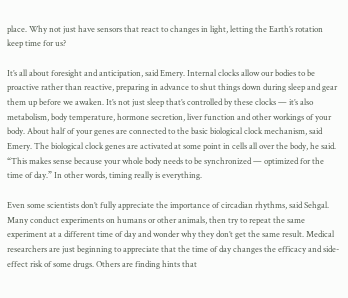place. Why not just have sensors that react to changes in light, letting the Earth’s rotation keep time for us?

It’s all about foresight and anticipation, said Emery. Internal clocks allow our bodies to be proactive rather than reactive, preparing in advance to shut things down during sleep and gear them up before we awaken. It’s not just sleep that’s controlled by these clocks — it’s also metabolism, body temperature, hormone secretion, liver function and other workings of your body. About half of your genes are connected to the basic biological clock mechanism, said Emery. The biological clock genes are activated at some point in cells all over the body, he said. “This makes sense because your whole body needs to be synchronized — optimized for the time of day.” In other words, timing really is everything.

Even some scientists don’t fully appreciate the importance of circadian rhythms, said Sehgal. Many conduct experiments on humans or other animals, then try to repeat the same experiment at a different time of day and wonder why they don’t get the same result. Medical researchers are just beginning to appreciate that the time of day changes the efficacy and side-effect risk of some drugs. Others are finding hints that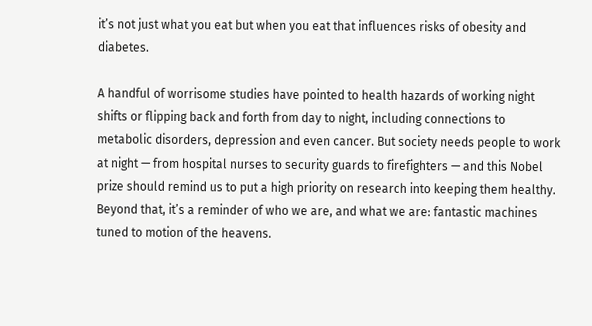it’s not just what you eat but when you eat that influences risks of obesity and diabetes.

A handful of worrisome studies have pointed to health hazards of working night shifts or flipping back and forth from day to night, including connections to metabolic disorders, depression and even cancer. But society needs people to work at night — from hospital nurses to security guards to firefighters — and this Nobel prize should remind us to put a high priority on research into keeping them healthy. Beyond that, it’s a reminder of who we are, and what we are: fantastic machines tuned to motion of the heavens.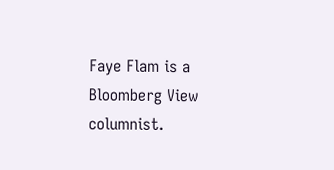Faye Flam is a Bloomberg View columnist.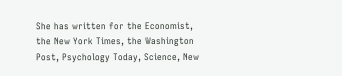She has written for the Economist, the New York Times, the Washington Post, Psychology Today, Science, New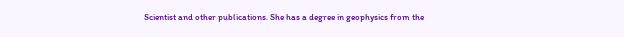Scientist and other publications. She has a degree in geophysics from the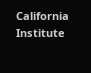California Institute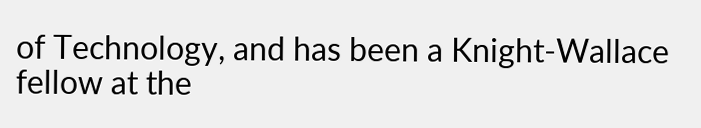of Technology, and has been a Knight-Wallace fellow at the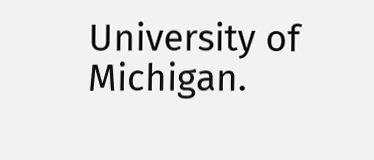University of Michigan.